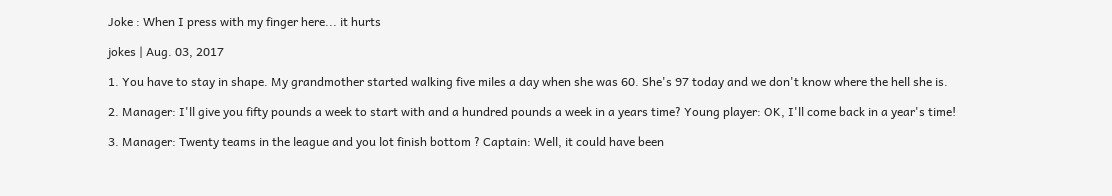Joke : When I press with my finger here... it hurts

jokes | Aug. 03, 2017

1. You have to stay in shape. My grandmother started walking five miles a day when she was 60. She's 97 today and we don't know where the hell she is.

2. Manager: I'll give you fifty pounds a week to start with and a hundred pounds a week in a years time? Young player: OK, I'll come back in a year's time!

3. Manager: Twenty teams in the league and you lot finish bottom ? Captain: Well, it could have been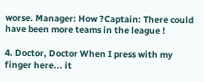worse. Manager: How ?Captain: There could have been more teams in the league !

4. Doctor, Doctor When I press with my finger here... it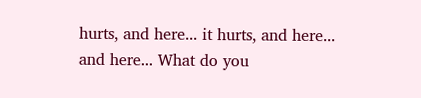hurts, and here... it hurts, and here... and here... What do you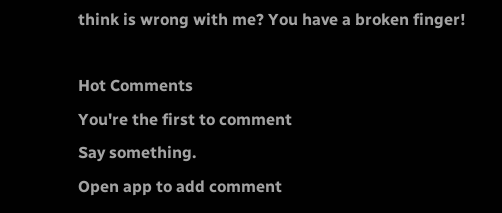think is wrong with me? You have a broken finger!

Hot Comments
You're the first to comment
Say something.
Open app to add comment